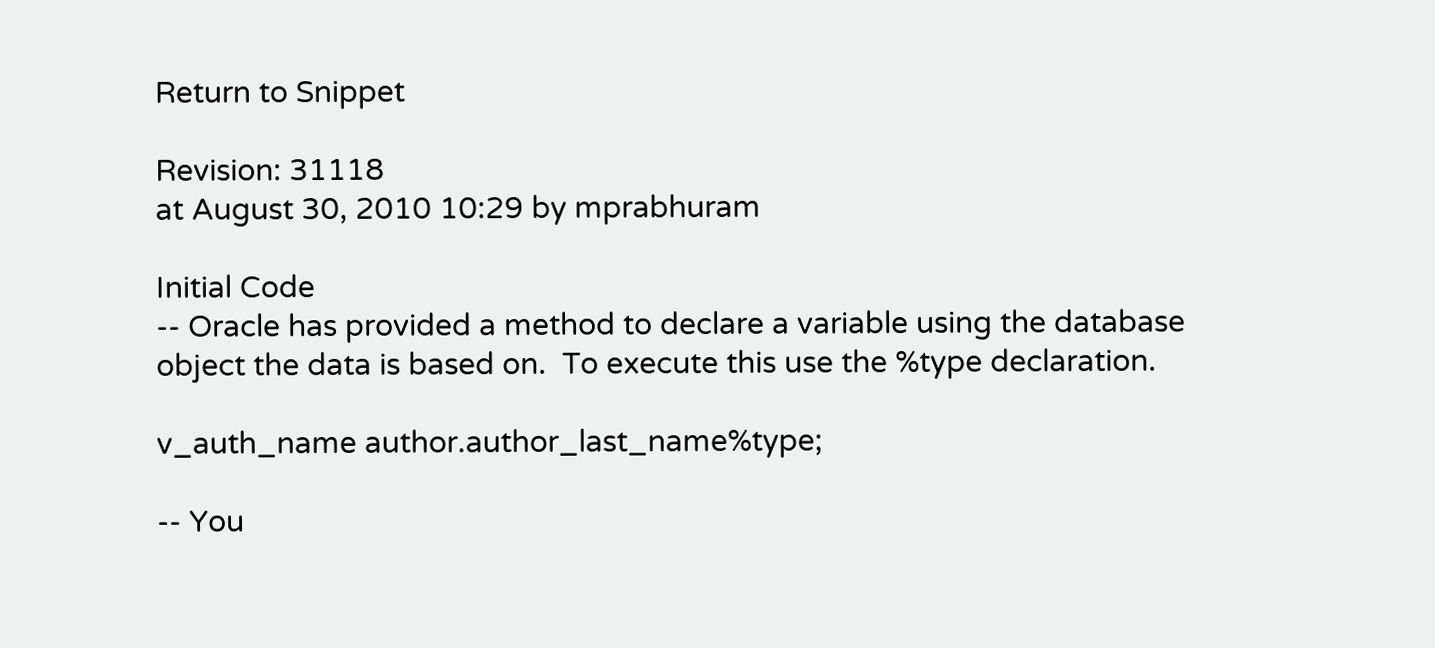Return to Snippet

Revision: 31118
at August 30, 2010 10:29 by mprabhuram

Initial Code
-- Oracle has provided a method to declare a variable using the database object the data is based on.  To execute this use the %type declaration.

v_auth_name author.author_last_name%type;

-- You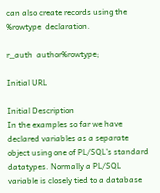can also create records using the %rowtype  declaration.

r_auth  author%rowtype;

Initial URL

Initial Description
In the examples so far we have declared variables as a separate object using one of PL/SQL’s standard datatypes. Normally a PL/SQL variable is closely tied to a database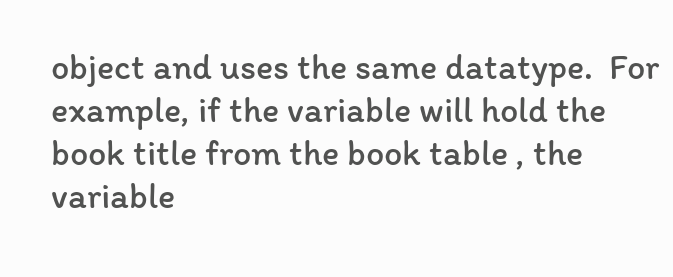object and uses the same datatype.  For example, if the variable will hold the book title from the book table , the variable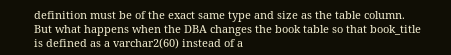definition must be of the exact same type and size as the table column.  But what happens when the DBA changes the book table so that book_title is defined as a varchar2(60) instead of a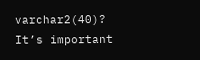varchar2(40)?  It’s important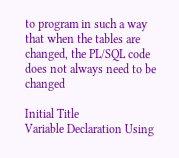to program in such a way that when the tables are changed, the PL/SQL code does not always need to be changed

Initial Title
Variable Declaration Using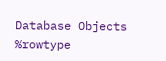Database Objects %rowtype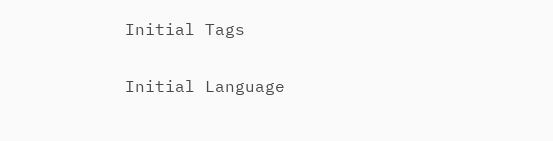Initial Tags

Initial Language